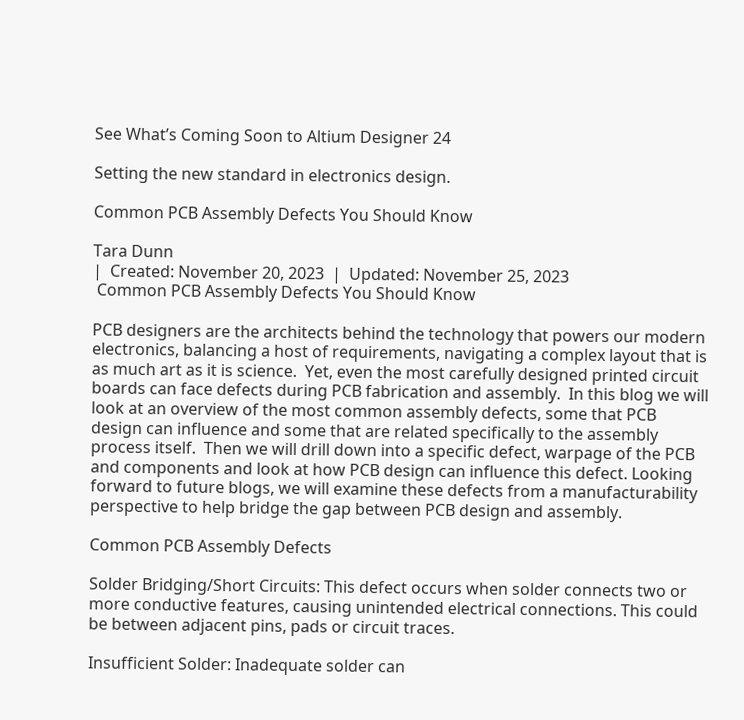See What’s Coming Soon to Altium Designer 24

Setting the new standard in electronics design.

Common PCB Assembly Defects You Should Know

Tara Dunn
|  Created: November 20, 2023  |  Updated: November 25, 2023
 Common PCB Assembly Defects You Should Know

PCB designers are the architects behind the technology that powers our modern electronics, balancing a host of requirements, navigating a complex layout that is as much art as it is science.  Yet, even the most carefully designed printed circuit boards can face defects during PCB fabrication and assembly.  In this blog we will look at an overview of the most common assembly defects, some that PCB design can influence and some that are related specifically to the assembly process itself.  Then we will drill down into a specific defect, warpage of the PCB and components and look at how PCB design can influence this defect. Looking forward to future blogs, we will examine these defects from a manufacturability perspective to help bridge the gap between PCB design and assembly.

Common PCB Assembly Defects

Solder Bridging/Short Circuits: This defect occurs when solder connects two or more conductive features, causing unintended electrical connections. This could be between adjacent pins, pads or circuit traces.

Insufficient Solder: Inadequate solder can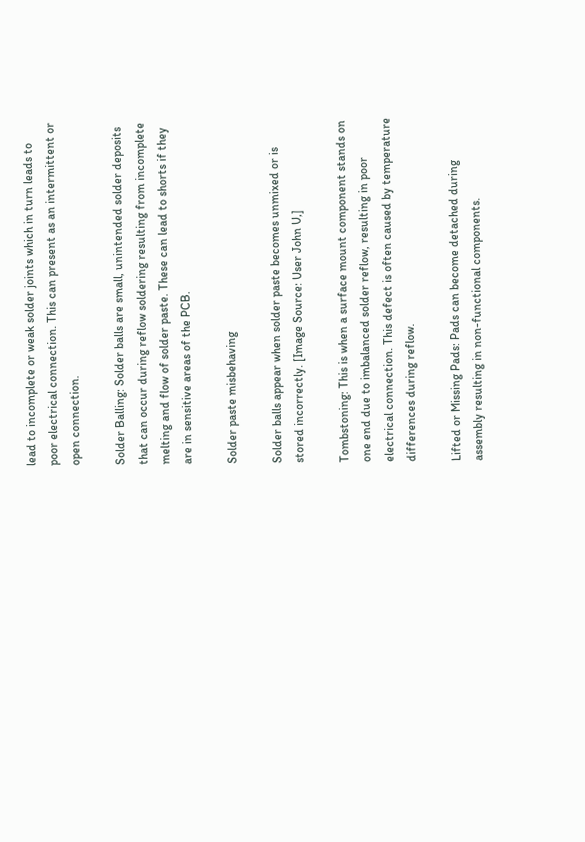lead to incomplete or weak solder joints which in turn leads to poor electrical connection. This can present as an intermittent or open connection.

Solder Balling: Solder balls are small, unintended solder deposits that can occur during reflow soldering resulting from incomplete melting and flow of solder paste. These can lead to shorts if they are in sensitive areas of the PCB.

Solder paste misbehaving

Solder balls appear when solder paste becomes unmixed or is stored incorrectly. [Image Source: User John U,]

Tombstoning: This is when a surface mount component stands on one end due to imbalanced solder reflow, resulting in poor electrical connection. This defect is often caused by temperature differences during reflow.

Lifted or Missing Pads: Pads can become detached during assembly resulting in non-functional components.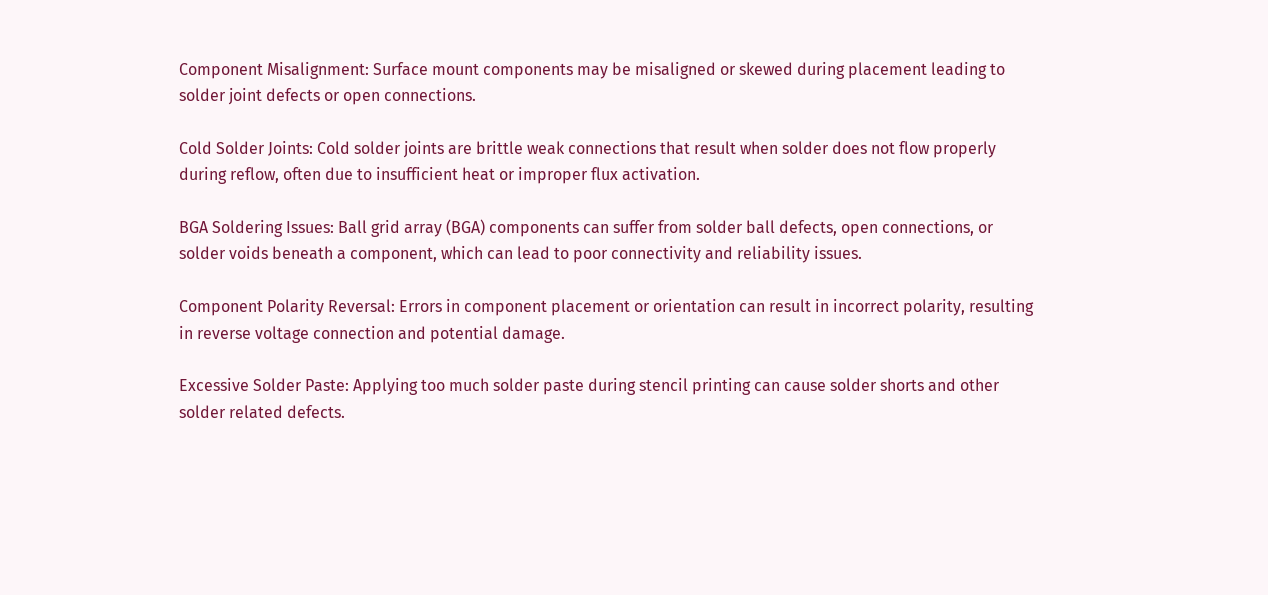Component Misalignment: Surface mount components may be misaligned or skewed during placement leading to solder joint defects or open connections.

Cold Solder Joints: Cold solder joints are brittle weak connections that result when solder does not flow properly during reflow, often due to insufficient heat or improper flux activation.

BGA Soldering Issues: Ball grid array (BGA) components can suffer from solder ball defects, open connections, or solder voids beneath a component, which can lead to poor connectivity and reliability issues.

Component Polarity Reversal: Errors in component placement or orientation can result in incorrect polarity, resulting in reverse voltage connection and potential damage.

Excessive Solder Paste: Applying too much solder paste during stencil printing can cause solder shorts and other solder related defects.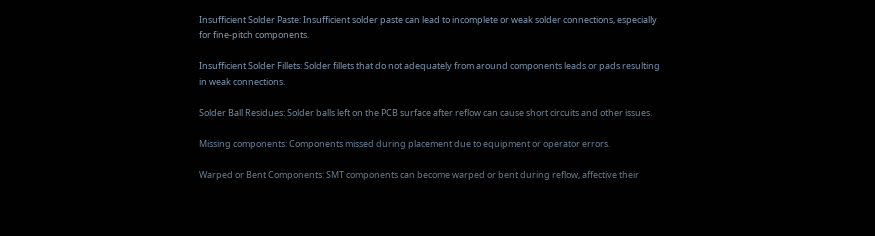Insufficient Solder Paste: Insufficient solder paste can lead to incomplete or weak solder connections, especially for fine-pitch components.

Insufficient Solder Fillets: Solder fillets that do not adequately from around components leads or pads resulting in weak connections.

Solder Ball Residues: Solder balls left on the PCB surface after reflow can cause short circuits and other issues.

Missing components: Components missed during placement due to equipment or operator errors.

Warped or Bent Components: SMT components can become warped or bent during reflow, affective their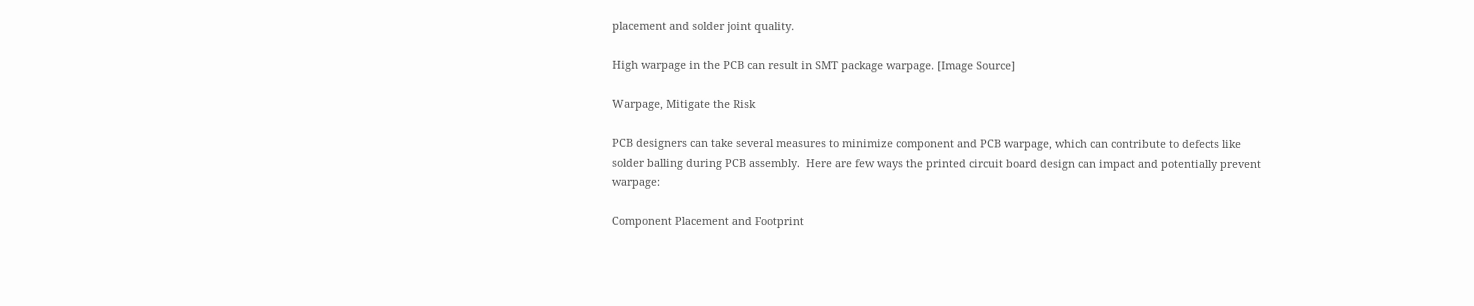placement and solder joint quality.

High warpage in the PCB can result in SMT package warpage. [Image Source]

Warpage, Mitigate the Risk

PCB designers can take several measures to minimize component and PCB warpage, which can contribute to defects like solder balling during PCB assembly.  Here are few ways the printed circuit board design can impact and potentially prevent warpage:

Component Placement and Footprint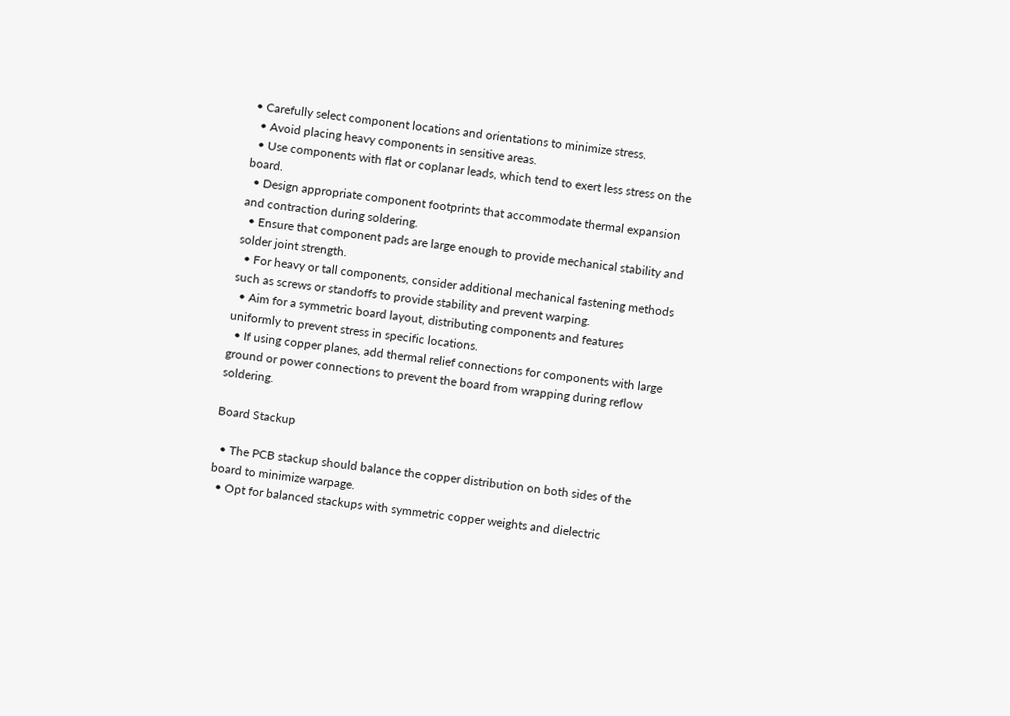• Carefully select component locations and orientations to minimize stress.
  • Avoid placing heavy components in sensitive areas.
  • Use components with flat or coplanar leads, which tend to exert less stress on the board.
  • Design appropriate component footprints that accommodate thermal expansion and contraction during soldering.
  • Ensure that component pads are large enough to provide mechanical stability and solder joint strength.
  • For heavy or tall components, consider additional mechanical fastening methods such as screws or standoffs to provide stability and prevent warping.
  • Aim for a symmetric board layout, distributing components and features uniformly to prevent stress in specific locations.
  • If using copper planes, add thermal relief connections for components with large ground or power connections to prevent the board from wrapping during reflow soldering.

Board Stackup

  • The PCB stackup should balance the copper distribution on both sides of the board to minimize warpage.
  • Opt for balanced stackups with symmetric copper weights and dielectric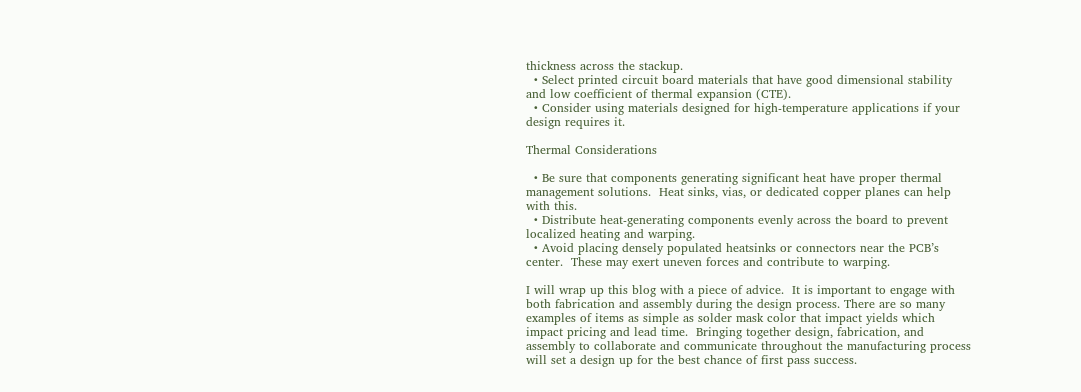thickness across the stackup.
  • Select printed circuit board materials that have good dimensional stability and low coefficient of thermal expansion (CTE).
  • Consider using materials designed for high-temperature applications if your design requires it.

Thermal Considerations

  • Be sure that components generating significant heat have proper thermal management solutions.  Heat sinks, vias, or dedicated copper planes can help with this.
  • Distribute heat-generating components evenly across the board to prevent localized heating and warping.
  • Avoid placing densely populated heatsinks or connectors near the PCB’s center.  These may exert uneven forces and contribute to warping.

I will wrap up this blog with a piece of advice.  It is important to engage with both fabrication and assembly during the design process. There are so many examples of items as simple as solder mask color that impact yields which impact pricing and lead time.  Bringing together design, fabrication, and assembly to collaborate and communicate throughout the manufacturing process will set a design up for the best chance of first pass success.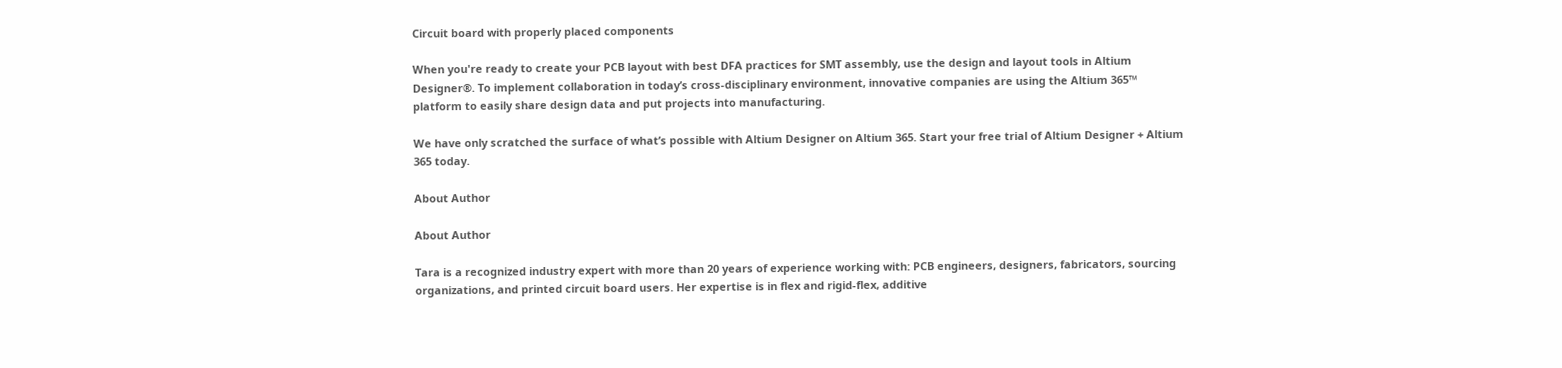Circuit board with properly placed components

When you're ready to create your PCB layout with best DFA practices for SMT assembly, use the design and layout tools in Altium Designer®. To implement collaboration in today’s cross-disciplinary environment, innovative companies are using the Altium 365™ platform to easily share design data and put projects into manufacturing.

We have only scratched the surface of what’s possible with Altium Designer on Altium 365. Start your free trial of Altium Designer + Altium 365 today.

About Author

About Author

Tara is a recognized industry expert with more than 20 years of experience working with: PCB engineers, designers, fabricators, sourcing organizations, and printed circuit board users. Her expertise is in flex and rigid-flex, additive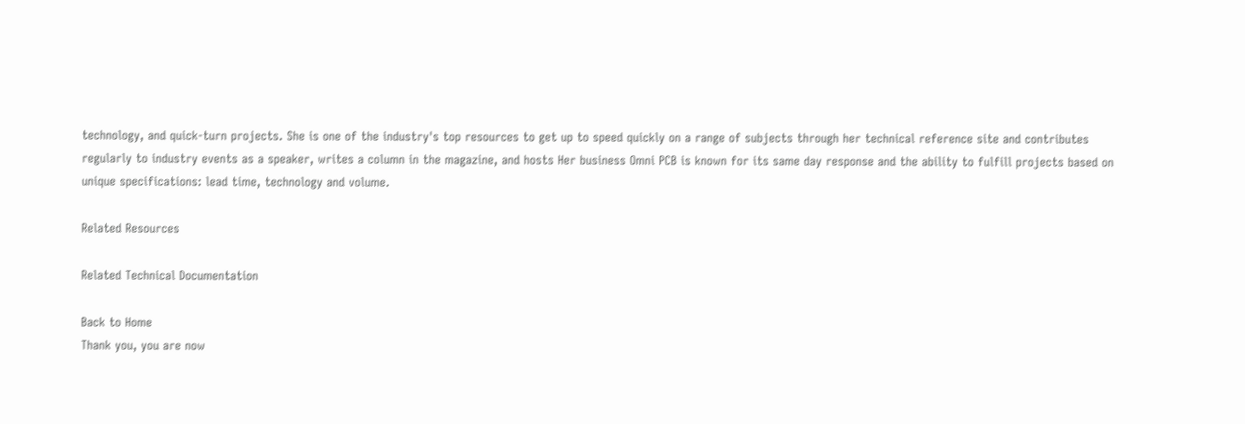technology, and quick-turn projects. She is one of the industry's top resources to get up to speed quickly on a range of subjects through her technical reference site and contributes regularly to industry events as a speaker, writes a column in the magazine, and hosts Her business Omni PCB is known for its same day response and the ability to fulfill projects based on unique specifications: lead time, technology and volume.

Related Resources

Related Technical Documentation

Back to Home
Thank you, you are now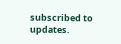subscribed to updates.